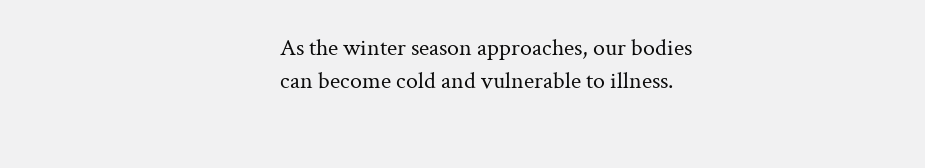As the winter season approaches, our bodies can become cold and vulnerable to illness.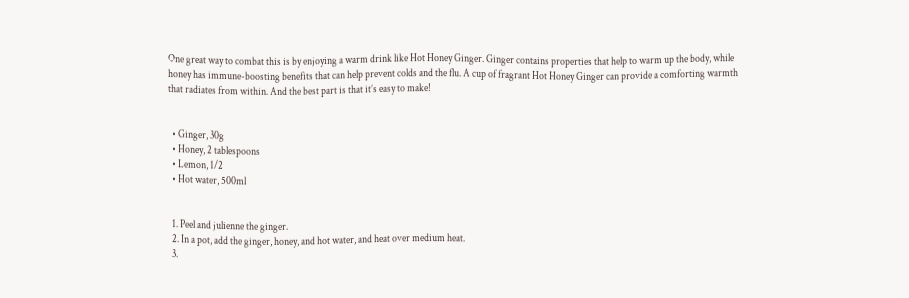One great way to combat this is by enjoying a warm drink like Hot Honey Ginger. Ginger contains properties that help to warm up the body, while honey has immune-boosting benefits that can help prevent colds and the flu. A cup of fragrant Hot Honey Ginger can provide a comforting warmth that radiates from within. And the best part is that it’s easy to make!


  • Ginger, 30g
  • Honey, 2 tablespoons
  • Lemon, 1/2
  • Hot water, 500ml


  1. Peel and julienne the ginger.
  2. In a pot, add the ginger, honey, and hot water, and heat over medium heat.
  3.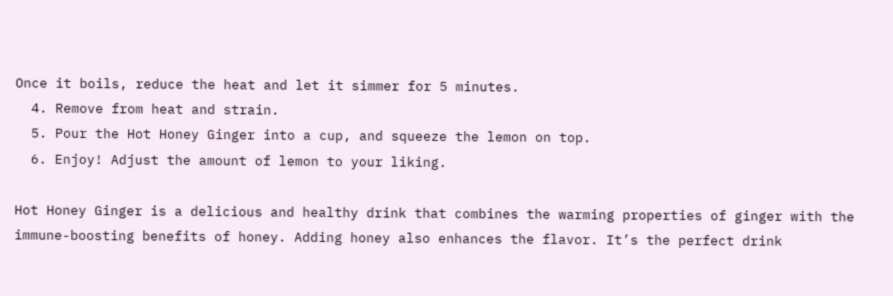Once it boils, reduce the heat and let it simmer for 5 minutes.
  4. Remove from heat and strain.
  5. Pour the Hot Honey Ginger into a cup, and squeeze the lemon on top.
  6. Enjoy! Adjust the amount of lemon to your liking.

Hot Honey Ginger is a delicious and healthy drink that combines the warming properties of ginger with the immune-boosting benefits of honey. Adding honey also enhances the flavor. It’s the perfect drink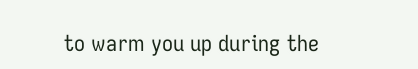to warm you up during the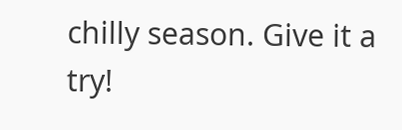chilly season. Give it a try!